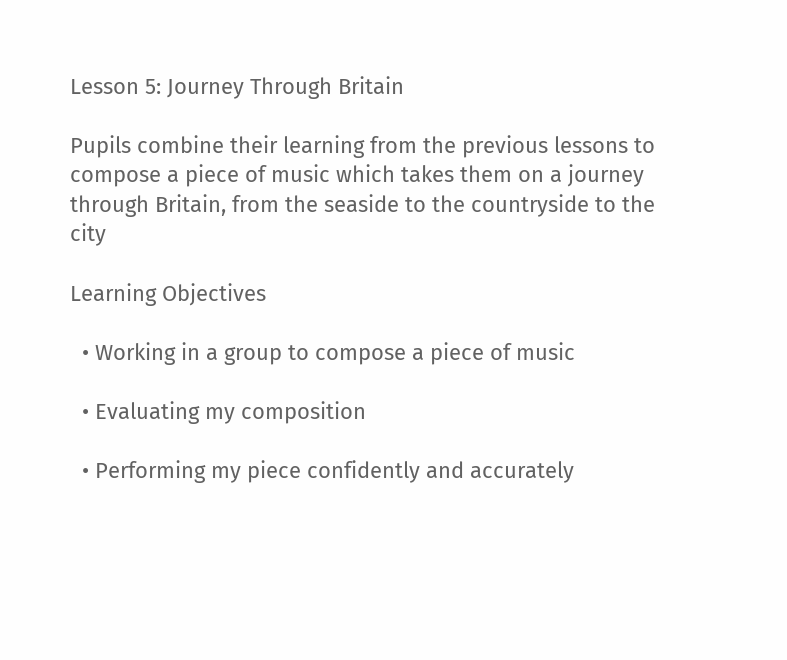Lesson 5: Journey Through Britain

Pupils combine their learning from the previous lessons to compose a piece of music which takes them on a journey through Britain, from the seaside to the countryside to the city

Learning Objectives

  • Working in a group to compose a piece of music

  • Evaluating my composition

  • Performing my piece confidently and accurately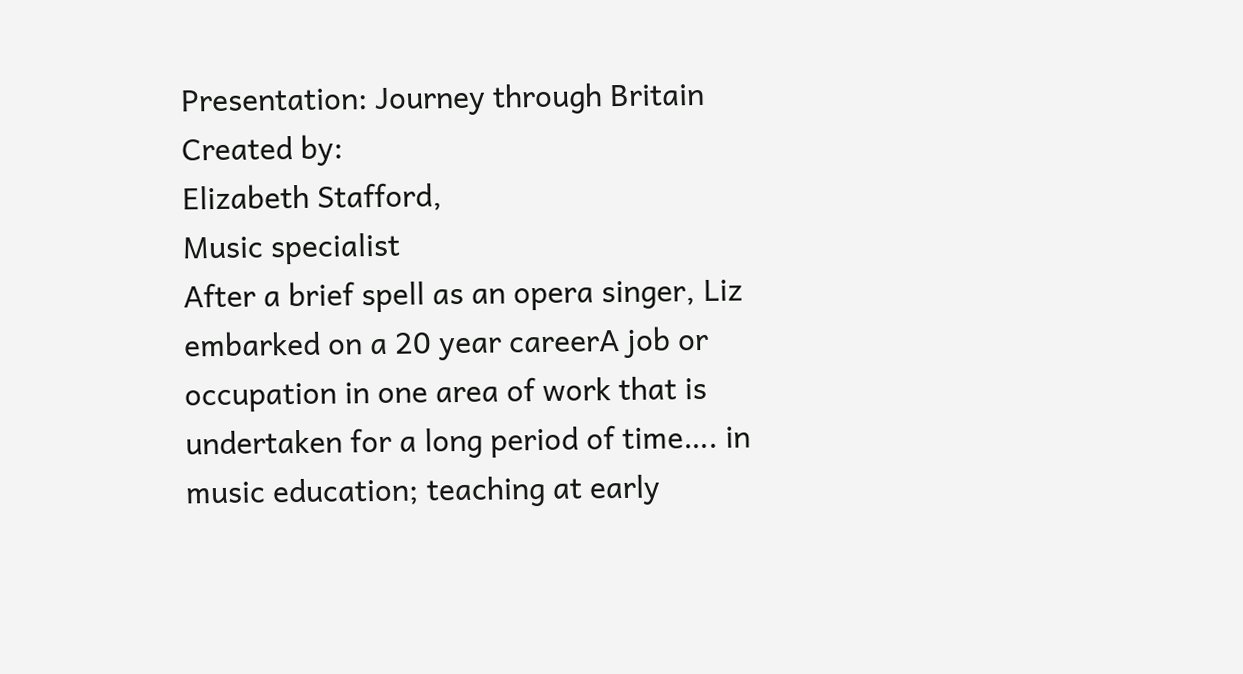Presentation: Journey through Britain
Created by:
Elizabeth Stafford,
Music specialist
After a brief spell as an opera singer, Liz embarked on a 20 year careerA job or occupation in one area of work that is undertaken for a long period of time…. in music education; teaching at early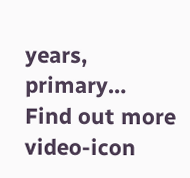years, primary…
Find out more
video-icon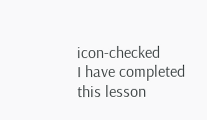icon-checked
I have completed this lesson